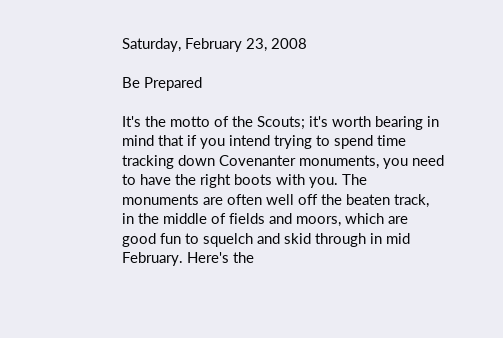Saturday, February 23, 2008

Be Prepared

It's the motto of the Scouts; it's worth bearing in mind that if you intend trying to spend time tracking down Covenanter monuments, you need to have the right boots with you. The monuments are often well off the beaten track, in the middle of fields and moors, which are good fun to squelch and skid through in mid February. Here's the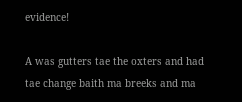evidence!

A was gutters tae the oxters and had tae change baith ma breeks and ma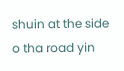shuin at the side o tha road yin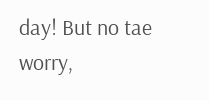day! But no tae worry,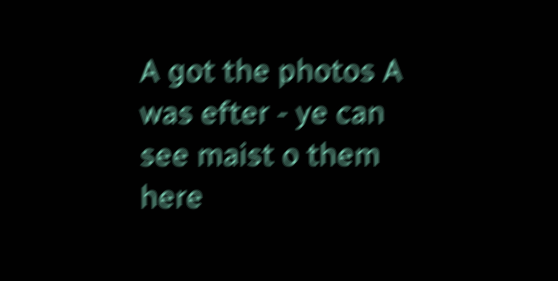A got the photos A was efter - ye can see maist o them here